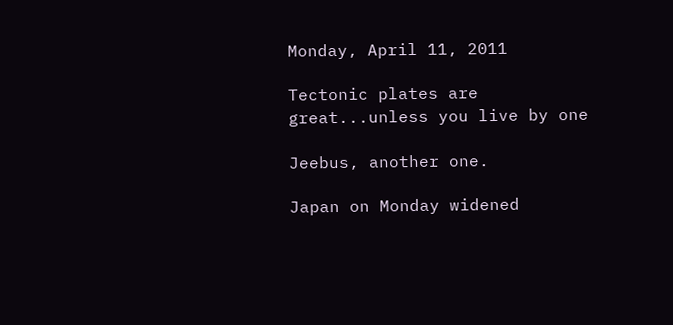Monday, April 11, 2011

Tectonic plates are great...unless you live by one

Jeebus, another one.

Japan on Monday widened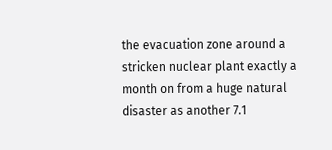the evacuation zone around a stricken nuclear plant exactly a month on from a huge natural disaster as another 7.1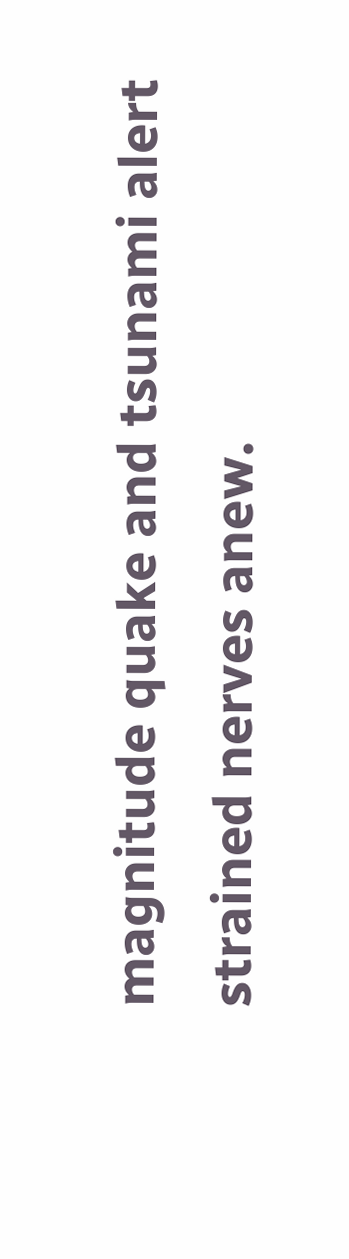magnitude quake and tsunami alert strained nerves anew.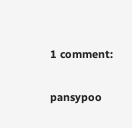1 comment:

pansypoo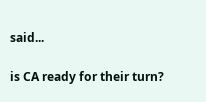said...

is CA ready for their turn?